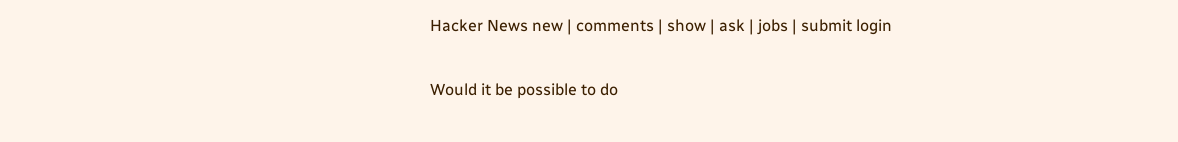Hacker News new | comments | show | ask | jobs | submit login

Would it be possible to do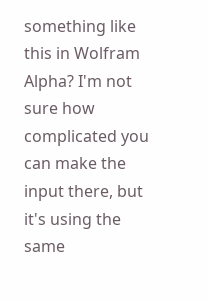something like this in Wolfram Alpha? I'm not sure how complicated you can make the input there, but it's using the same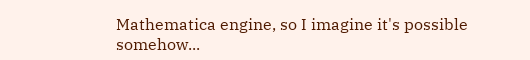Mathematica engine, so I imagine it's possible somehow...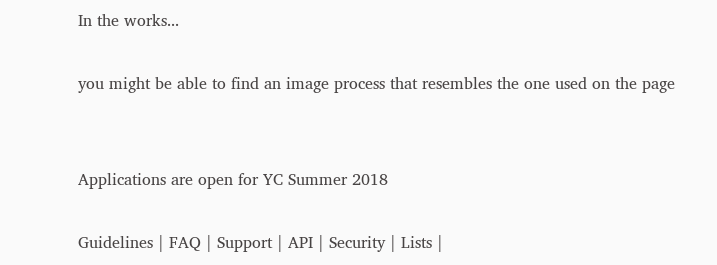In the works...

you might be able to find an image process that resembles the one used on the page


Applications are open for YC Summer 2018

Guidelines | FAQ | Support | API | Security | Lists |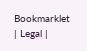Bookmarklet | Legal |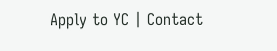Apply to YC | Contact